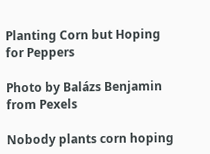Planting Corn but Hoping for Peppers

Photo by Balázs Benjamin from Pexels

Nobody plants corn hoping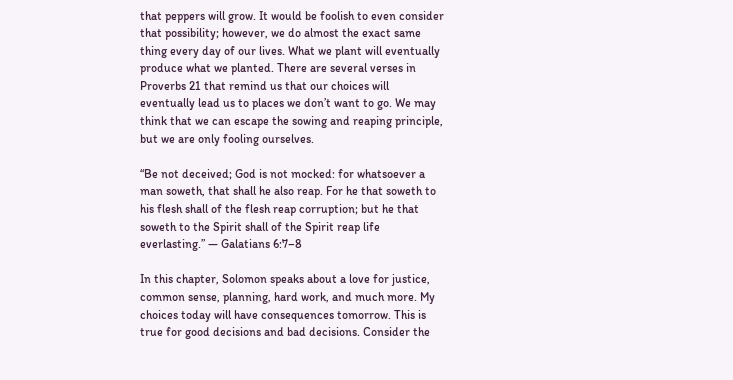that peppers will grow. It would be foolish to even consider that possibility; however, we do almost the exact same thing every day of our lives. What we plant will eventually produce what we planted. There are several verses in Proverbs 21 that remind us that our choices will eventually lead us to places we don’t want to go. We may think that we can escape the sowing and reaping principle, but we are only fooling ourselves.

“Be not deceived; God is not mocked: for whatsoever a man soweth, that shall he also reap. For he that soweth to his flesh shall of the flesh reap corruption; but he that soweth to the Spirit shall of the Spirit reap life everlasting.” — Galatians 6:7–8

In this chapter, Solomon speaks about a love for justice, common sense, planning, hard work, and much more. My choices today will have consequences tomorrow. This is true for good decisions and bad decisions. Consider the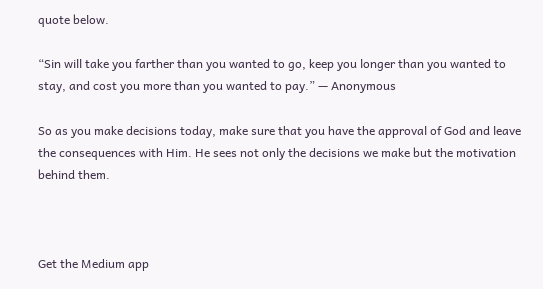quote below.

“Sin will take you farther than you wanted to go, keep you longer than you wanted to stay, and cost you more than you wanted to pay.” — Anonymous

So as you make decisions today, make sure that you have the approval of God and leave the consequences with Him. He sees not only the decisions we make but the motivation behind them.



Get the Medium app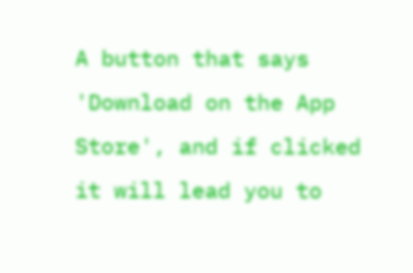A button that says 'Download on the App Store', and if clicked it will lead you to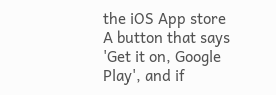the iOS App store
A button that says 'Get it on, Google Play', and if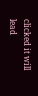clicked it will lead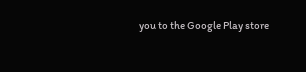you to the Google Play store